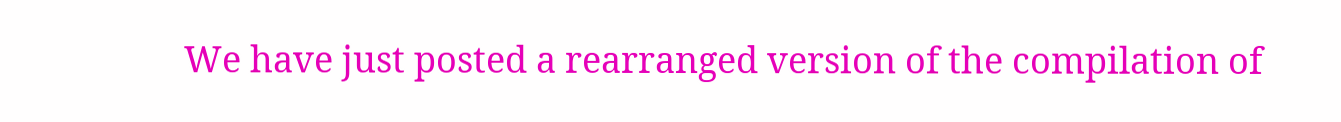We have just posted a rearranged version of the compilation of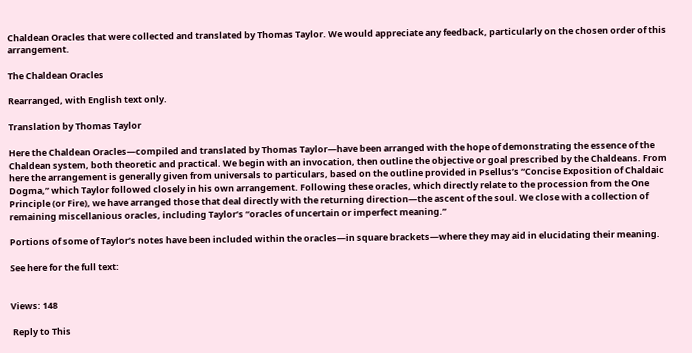Chaldean Oracles that were collected and translated by Thomas Taylor. We would appreciate any feedback, particularly on the chosen order of this arrangement.

The Chaldean Oracles

Rearranged, with English text only.

Translation by Thomas Taylor

Here the Chaldean Oracles—compiled and translated by Thomas Taylor—have been arranged with the hope of demonstrating the essence of the Chaldean system, both theoretic and practical. We begin with an invocation, then outline the objective or goal prescribed by the Chaldeans. From here the arrangement is generally given from universals to particulars, based on the outline provided in Psellus’s “Concise Exposition of Chaldaic Dogma,” which Taylor followed closely in his own arrangement. Following these oracles, which directly relate to the procession from the One Principle (or Fire), we have arranged those that deal directly with the returning direction—the ascent of the soul. We close with a collection of remaining miscellanious oracles, including Taylor’s “oracles of uncertain or imperfect meaning.”

Portions of some of Taylor’s notes have been included within the oracles—in square brackets—where they may aid in elucidating their meaning.

See here for the full text:


Views: 148

 Reply to This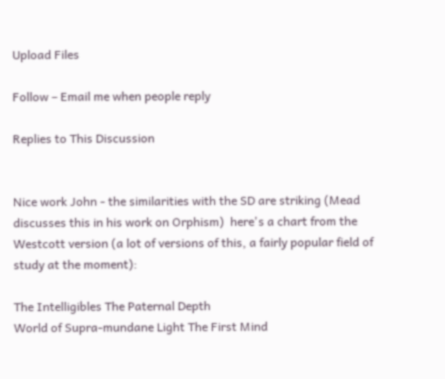Upload Files

Follow – Email me when people reply

Replies to This Discussion


Nice work John - the similarities with the SD are striking (Mead discusses this in his work on Orphism)  here's a chart from the Westcott version (a lot of versions of this, a fairly popular field of study at the moment):

The Intelligibles The Paternal Depth
World of Supra-mundane Light The First Mind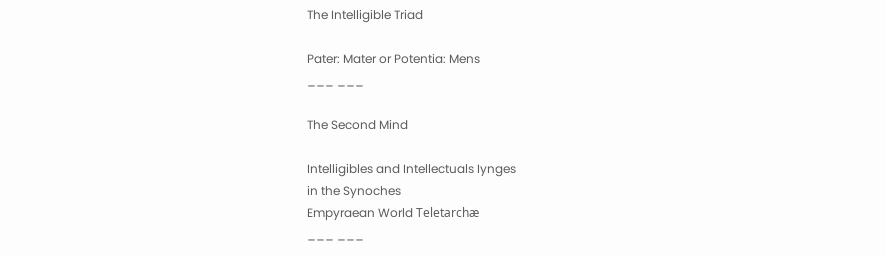The Intelligible Triad

Pater: Mater or Potentia: Mens
___ ___

The Second Mind

Intelligibles and Intellectuals Iynges
in the Synoches
Empyraean World Teletarchæ
___ ___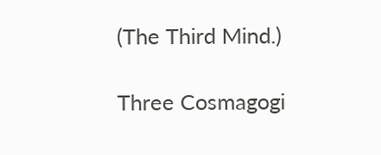(The Third Mind.)

Three Cosmagogi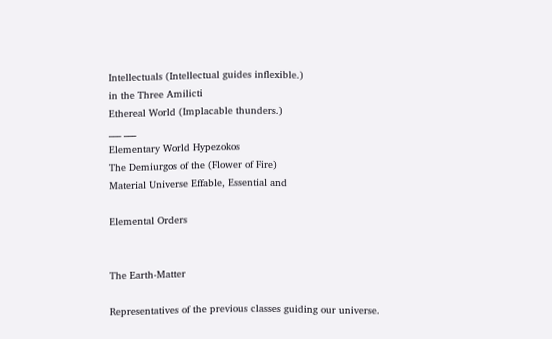Intellectuals (Intellectual guides inflexible.)
in the Three Amilicti
Ethereal World (Implacable thunders.)
___ ___
Elementary World Hypezokos
The Demiurgos of the (Flower of Fire)
Material Universe Effable, Essential and

Elemental Orders


The Earth-Matter

Representatives of the previous classes guiding our universe.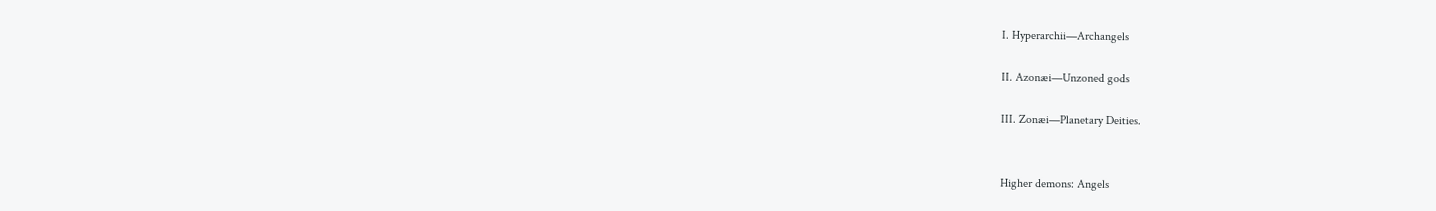I. Hyperarchii—Archangels

II. Azonæi—Unzoned gods

III. Zonæi—Planetary Deities.


Higher demons: Angels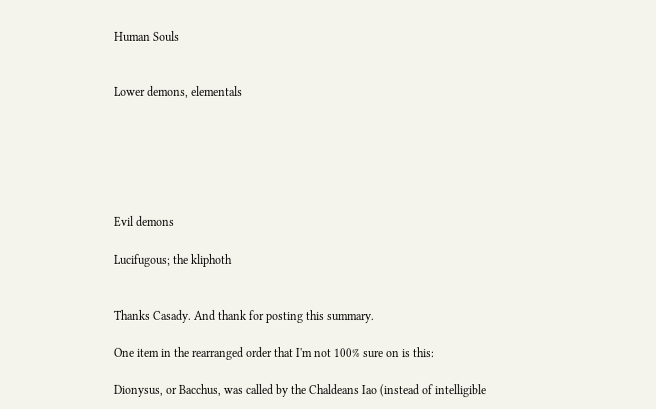Human Souls


Lower demons, elementals






Evil demons

Lucifugous; the kliphoth


Thanks Casady. And thank for posting this summary.

One item in the rearranged order that I'm not 100% sure on is this:

Dionysus, or Bacchus, was called by the Chaldeans Iao (instead of intelligible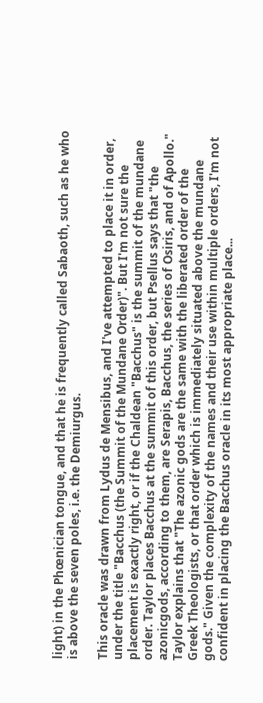light) in the Phœnician tongue, and that he is frequently called Sabaoth, such as he who is above the seven poles, i.e. the Demiurgus.

This oracle was drawn from Lydus de Mensibus, and I've attempted to place it in order, under the title "Bacchus (the Summit of the Mundane Order)". But I'm not sure the placement is exactly right, or if the Chaldean "Bacchus" is the summit of the mundane order. Taylor places Bacchus at the summit of this order, but Psellus says that "the azonicgods, according to them, are Serapis, Bacchus, the series of Osiris, and of Apollo." Taylor explains that "The azonic gods are the same with the liberated order of the Greek Theologists, or that order which is immediately situated above the mundane gods." Given the complexity of the names and their use within multiple orders, I'm not confident in placing the Bacchus oracle in its most appropriate place...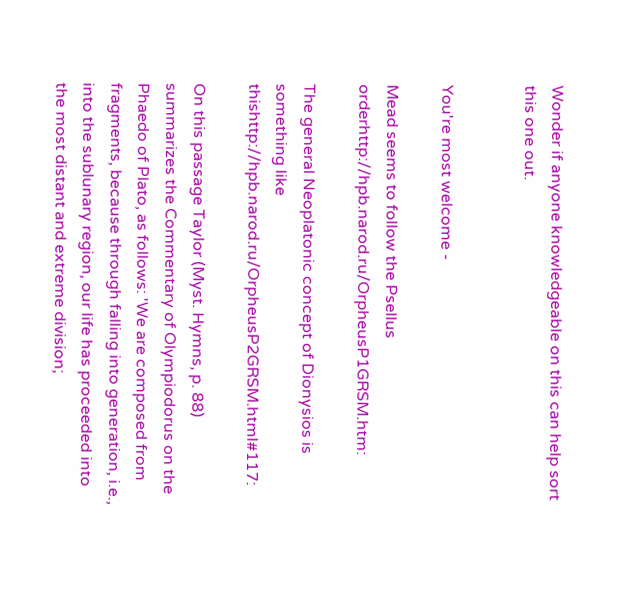Wonder if anyone knowledgeable on this can help sort this one out.


You're most welcome -

Mead seems to follow the Psellus orderhttp://hpb.narod.ru/OrpheusP1GRSM.htm:

The general Neoplatonic concept of Dionysios is something like thishttp://hpb.narod.ru/OrpheusP2GRSM.html#117:

On this passage Taylor (Myst. Hymns, p. 88) summarizes the Commentary of Olympiodorus on the Phaedo of Plato, as follows: 'We are composed from fragments, because through falling into generation, i.e., into the sublunary region, our life has proceeded into the most distant and extreme division;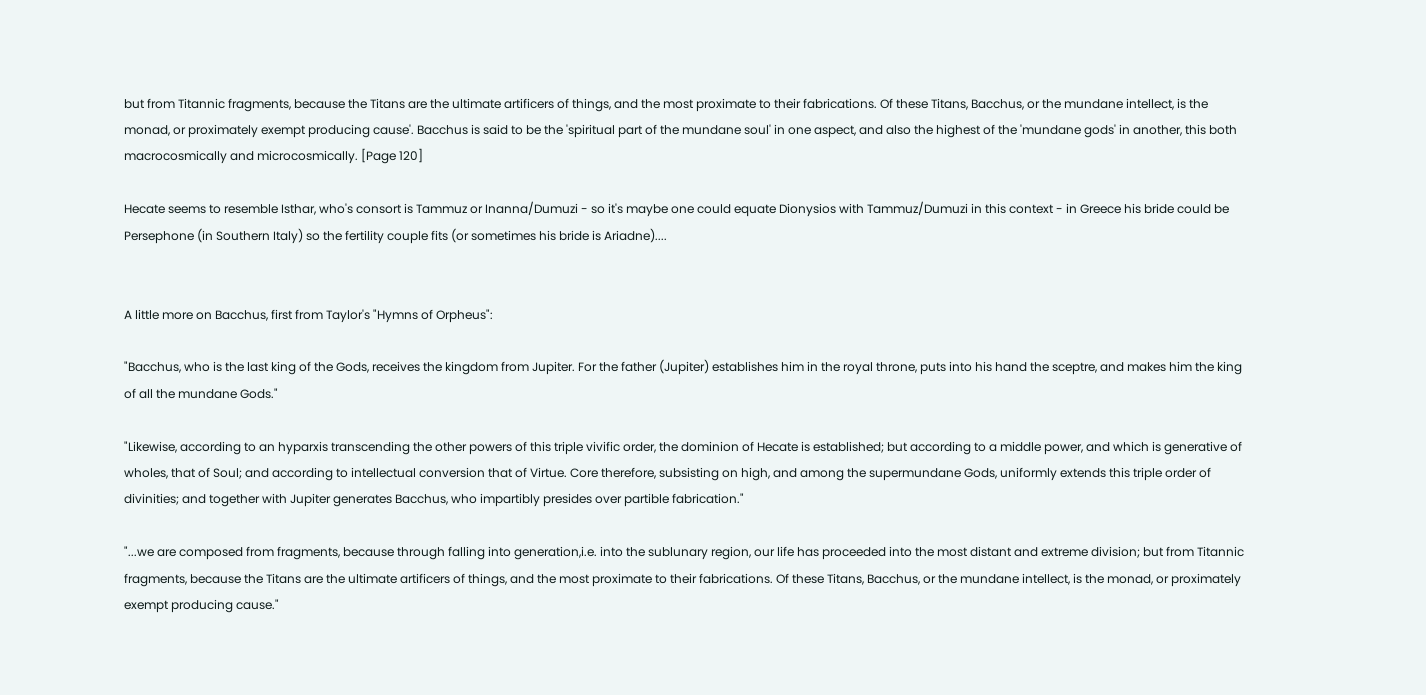but from Titannic fragments, because the Titans are the ultimate artificers of things, and the most proximate to their fabrications. Of these Titans, Bacchus, or the mundane intellect, is the monad, or proximately exempt producing cause'. Bacchus is said to be the 'spiritual part of the mundane soul' in one aspect, and also the highest of the 'mundane gods' in another, this both macrocosmically and microcosmically. [Page 120]

Hecate seems to resemble Isthar, who's consort is Tammuz or Inanna/Dumuzi - so it's maybe one could equate Dionysios with Tammuz/Dumuzi in this context - in Greece his bride could be Persephone (in Southern Italy) so the fertility couple fits (or sometimes his bride is Ariadne)....


A little more on Bacchus, first from Taylor's "Hymns of Orpheus":

"Bacchus, who is the last king of the Gods, receives the kingdom from Jupiter. For the father (Jupiter) establishes him in the royal throne, puts into his hand the sceptre, and makes him the king of all the mundane Gods."

"Likewise, according to an hyparxis transcending the other powers of this triple vivific order, the dominion of Hecate is established; but according to a middle power, and which is generative of wholes, that of Soul; and according to intellectual conversion that of Virtue. Core therefore, subsisting on high, and among the supermundane Gods, uniformly extends this triple order of divinities; and together with Jupiter generates Bacchus, who impartibly presides over partible fabrication."

"...we are composed from fragments, because through falling into generation,i.e. into the sublunary region, our life has proceeded into the most distant and extreme division; but from Titannic fragments, because the Titans are the ultimate artificers of things, and the most proximate to their fabrications. Of these Titans, Bacchus, or the mundane intellect, is the monad, or proximately exempt producing cause."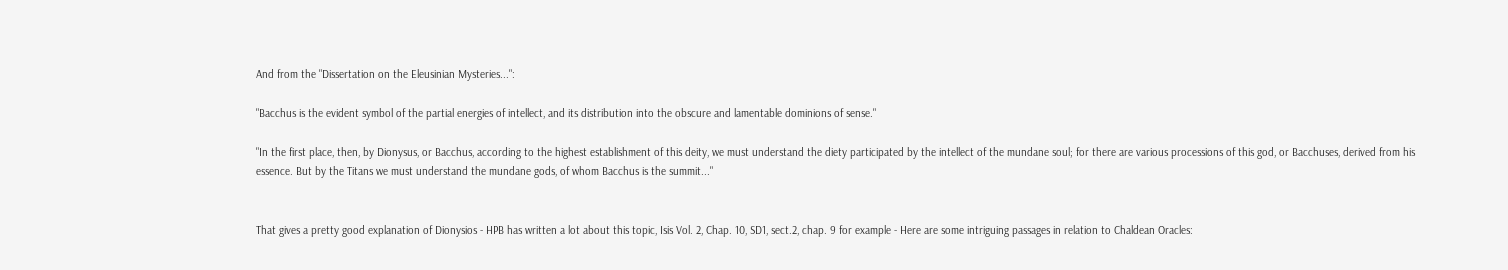And from the "Dissertation on the Eleusinian Mysteries...":

"Bacchus is the evident symbol of the partial energies of intellect, and its distribution into the obscure and lamentable dominions of sense."

"In the first place, then, by Dionysus, or Bacchus, according to the highest establishment of this deity, we must understand the diety participated by the intellect of the mundane soul; for there are various processions of this god, or Bacchuses, derived from his essence. But by the Titans we must understand the mundane gods, of whom Bacchus is the summit..."


That gives a pretty good explanation of Dionysios - HPB has written a lot about this topic, Isis Vol. 2, Chap. 10, SD1, sect.2, chap. 9 for example - Here are some intriguing passages in relation to Chaldean Oracles: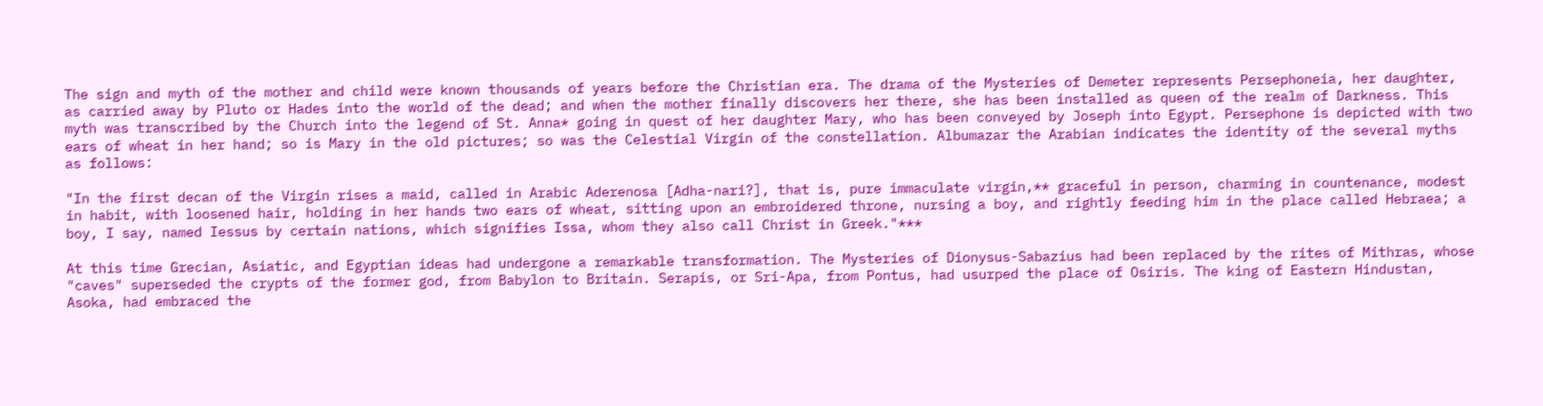The sign and myth of the mother and child were known thousands of years before the Christian era. The drama of the Mysteries of Demeter represents Persephoneia, her daughter, as carried away by Pluto or Hades into the world of the dead; and when the mother finally discovers her there, she has been installed as queen of the realm of Darkness. This myth was transcribed by the Church into the legend of St. Anna* going in quest of her daughter Mary, who has been conveyed by Joseph into Egypt. Persephone is depicted with two ears of wheat in her hand; so is Mary in the old pictures; so was the Celestial Virgin of the constellation. Albumazar the Arabian indicates the identity of the several myths as follows:

"In the first decan of the Virgin rises a maid, called in Arabic Aderenosa [Adha-nari?], that is, pure immaculate virgin,** graceful in person, charming in countenance, modest in habit, with loosened hair, holding in her hands two ears of wheat, sitting upon an embroidered throne, nursing a boy, and rightly feeding him in the place called Hebraea; a boy, I say, named Iessus by certain nations, which signifies Issa, whom they also call Christ in Greek."***

At this time Grecian, Asiatic, and Egyptian ideas had undergone a remarkable transformation. The Mysteries of Dionysus-Sabazius had been replaced by the rites of Mithras, whose "caves" superseded the crypts of the former god, from Babylon to Britain. Serapis, or Sri-Apa, from Pontus, had usurped the place of Osiris. The king of Eastern Hindustan, Asoka, had embraced the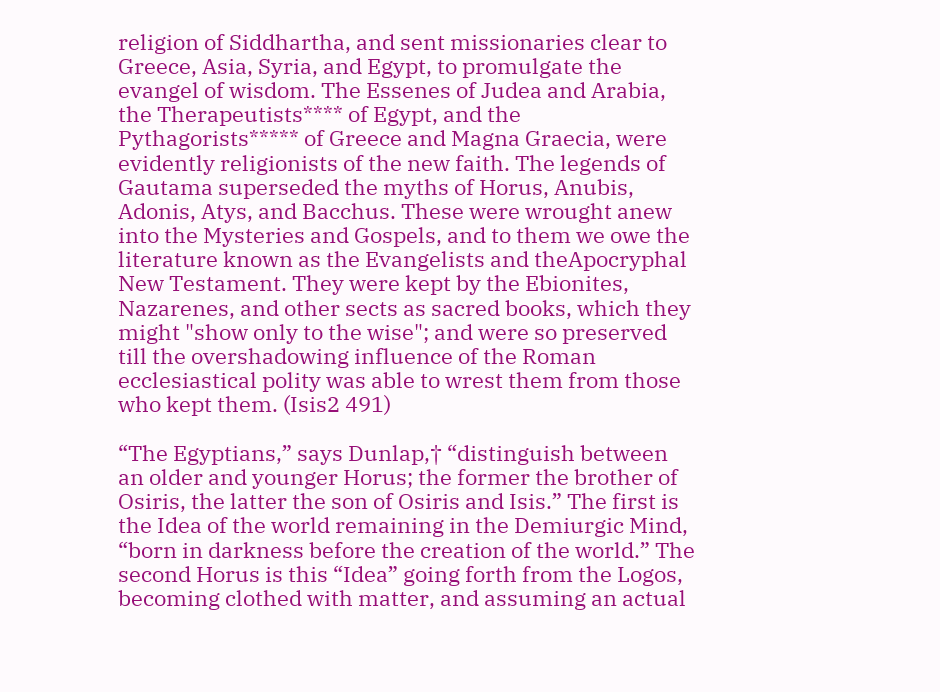religion of Siddhartha, and sent missionaries clear to Greece, Asia, Syria, and Egypt, to promulgate the evangel of wisdom. The Essenes of Judea and Arabia, the Therapeutists**** of Egypt, and the Pythagorists***** of Greece and Magna Graecia, were evidently religionists of the new faith. The legends of Gautama superseded the myths of Horus, Anubis, Adonis, Atys, and Bacchus. These were wrought anew into the Mysteries and Gospels, and to them we owe the literature known as the Evangelists and theApocryphal New Testament. They were kept by the Ebionites, Nazarenes, and other sects as sacred books, which they might "show only to the wise"; and were so preserved till the overshadowing influence of the Roman ecclesiastical polity was able to wrest them from those who kept them. (Isis2 491)

“The Egyptians,” says Dunlap,† “distinguish between an older and younger Horus; the former the brother of Osiris, the latter the son of Osiris and Isis.” The first is the Idea of the world remaining in the Demiurgic Mind, “born in darkness before the creation of the world.” The second Horus is this “Idea” going forth from the Logos, becoming clothed with matter, and assuming an actual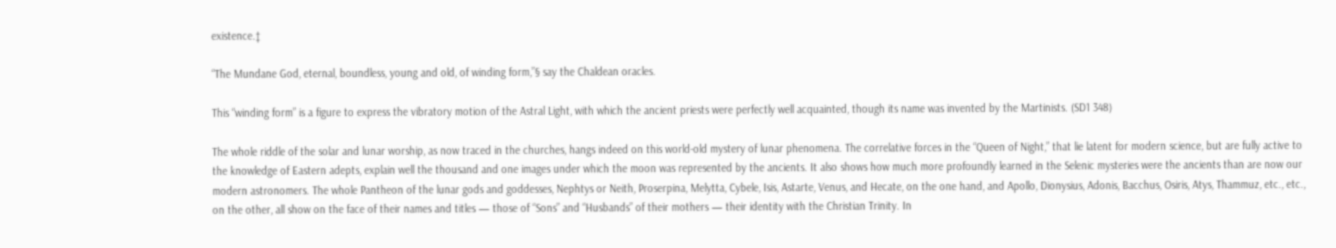existence.‡

“The Mundane God, eternal, boundless, young and old, of winding form,”§ say the Chaldean oracles.

This “winding form” is a figure to express the vibratory motion of the Astral Light, with which the ancient priests were perfectly well acquainted, though its name was invented by the Martinists. (SD1 348)

The whole riddle of the solar and lunar worship, as now traced in the churches, hangs indeed on this world-old mystery of lunar phenomena. The correlative forces in the “Queen of Night,” that lie latent for modern science, but are fully active to the knowledge of Eastern adepts, explain well the thousand and one images under which the moon was represented by the ancients. It also shows how much more profoundly learned in the Selenic mysteries were the ancients than are now our modern astronomers. The whole Pantheon of the lunar gods and goddesses, Nephtys or Neith, Proserpina, Melytta, Cybele, Isis, Astarte, Venus, and Hecate, on the one hand, and Apollo, Dionysius, Adonis, Bacchus, Osiris, Atys, Thammuz, etc., etc., on the other, all show on the face of their names and titles — those of “Sons” and “Husbands” of their mothers — their identity with the Christian Trinity. In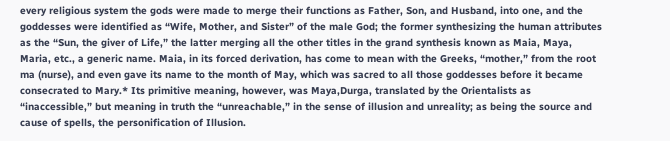every religious system the gods were made to merge their functions as Father, Son, and Husband, into one, and the goddesses were identified as “Wife, Mother, and Sister” of the male God; the former synthesizing the human attributes as the “Sun, the giver of Life,” the latter merging all the other titles in the grand synthesis known as Maia, Maya, Maria, etc., a generic name. Maia, in its forced derivation, has come to mean with the Greeks, “mother,” from the root ma (nurse), and even gave its name to the month of May, which was sacred to all those goddesses before it became consecrated to Mary.* Its primitive meaning, however, was Maya,Durga, translated by the Orientalists as “inaccessible,” but meaning in truth the “unreachable,” in the sense of illusion and unreality; as being the source and cause of spells, the personification of Illusion.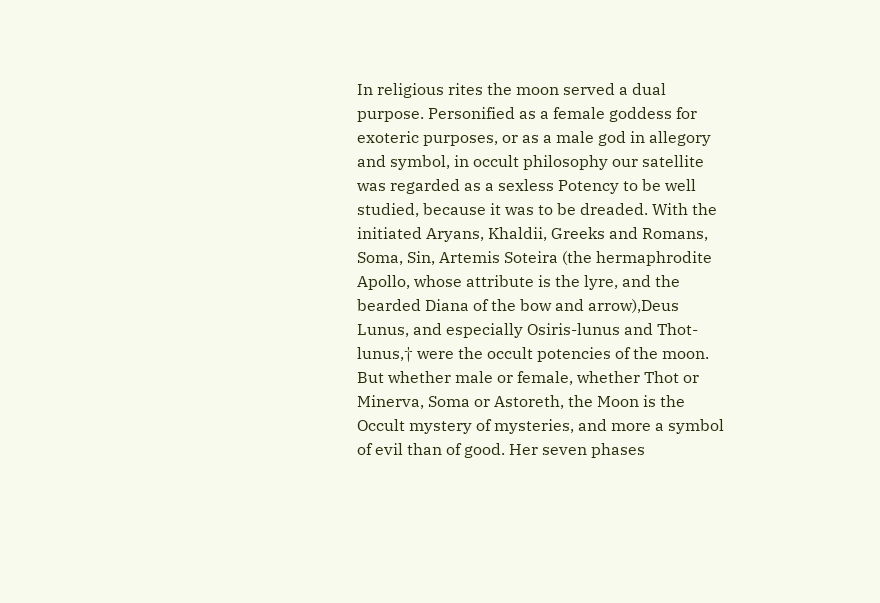In religious rites the moon served a dual purpose. Personified as a female goddess for exoteric purposes, or as a male god in allegory and symbol, in occult philosophy our satellite was regarded as a sexless Potency to be well studied, because it was to be dreaded. With the initiated Aryans, Khaldii, Greeks and Romans, Soma, Sin, Artemis Soteira (the hermaphrodite Apollo, whose attribute is the lyre, and the bearded Diana of the bow and arrow),Deus Lunus, and especially Osiris-lunus and Thot-lunus,† were the occult potencies of the moon. But whether male or female, whether Thot or Minerva, Soma or Astoreth, the Moon is the Occult mystery of mysteries, and more a symbol of evil than of good. Her seven phases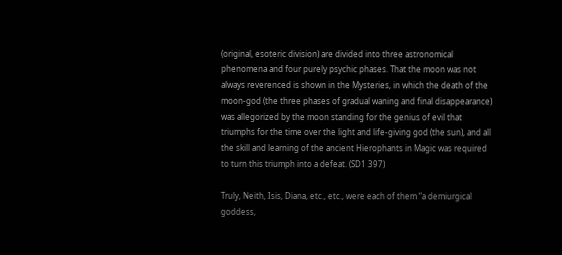(original, esoteric division) are divided into three astronomical phenomena and four purely psychic phases. That the moon was not always reverenced is shown in the Mysteries, in which the death of the moon-god (the three phases of gradual waning and final disappearance) was allegorized by the moon standing for the genius of evil that triumphs for the time over the light and life-giving god (the sun), and all the skill and learning of the ancient Hierophants in Magic was required to turn this triumph into a defeat. (SD1 397)

Truly, Neith, Isis, Diana, etc., etc., were each of them “a demiurgical goddess,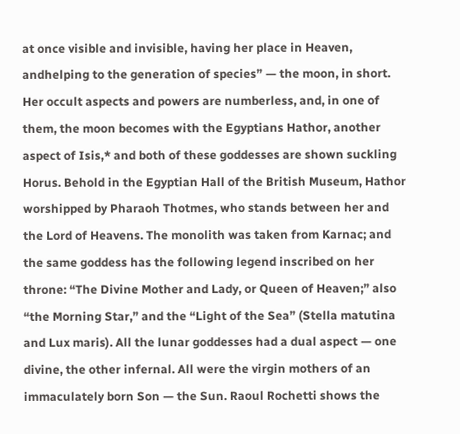at once visible and invisible, having her place in Heaven, andhelping to the generation of species” — the moon, in short. Her occult aspects and powers are numberless, and, in one of them, the moon becomes with the Egyptians Hathor, another aspect of Isis,* and both of these goddesses are shown suckling Horus. Behold in the Egyptian Hall of the British Museum, Hathor worshipped by Pharaoh Thotmes, who stands between her and the Lord of Heavens. The monolith was taken from Karnac; and the same goddess has the following legend inscribed on her throne: “The Divine Mother and Lady, or Queen of Heaven;” also “the Morning Star,” and the “Light of the Sea” (Stella matutina and Lux maris). All the lunar goddesses had a dual aspect — one divine, the other infernal. All were the virgin mothers of an immaculately born Son — the Sun. Raoul Rochetti shows the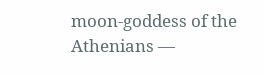moon-goddess of the Athenians —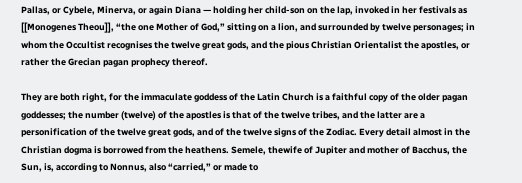Pallas, or Cybele, Minerva, or again Diana — holding her child-son on the lap, invoked in her festivals as [[Monogenes Theou]], “the one Mother of God,” sitting on a lion, and surrounded by twelve personages; in whom the Occultist recognises the twelve great gods, and the pious Christian Orientalist the apostles, or rather the Grecian pagan prophecy thereof.

They are both right, for the immaculate goddess of the Latin Church is a faithful copy of the older pagan goddesses; the number (twelve) of the apostles is that of the twelve tribes, and the latter are a personification of the twelve great gods, and of the twelve signs of the Zodiac. Every detail almost in the Christian dogma is borrowed from the heathens. Semele, thewife of Jupiter and mother of Bacchus, the Sun, is, according to Nonnus, also “carried,” or made to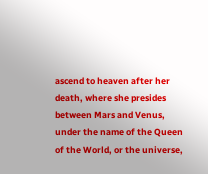ascend to heaven after her death, where she presides between Mars and Venus, under the name of the Queen of the World, or the universe,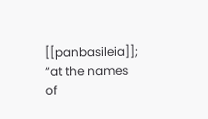[[panbasileia]]; “at the names of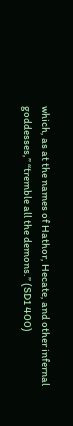which, as at the names of Hathor, Hecate, and other infernal goddesses,” “tremble all the demons.” (SD1 400)